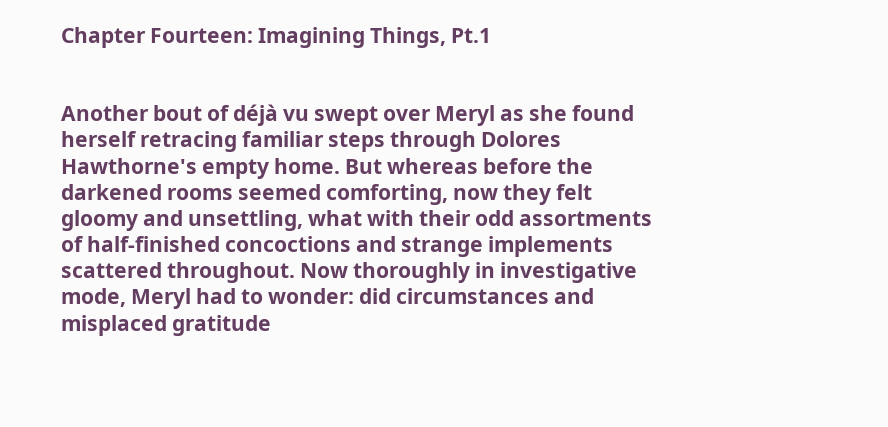Chapter Fourteen: Imagining Things, Pt.1


Another bout of déjà vu swept over Meryl as she found herself retracing familiar steps through Dolores Hawthorne's empty home. But whereas before the darkened rooms seemed comforting, now they felt gloomy and unsettling, what with their odd assortments of half-finished concoctions and strange implements scattered throughout. Now thoroughly in investigative mode, Meryl had to wonder: did circumstances and misplaced gratitude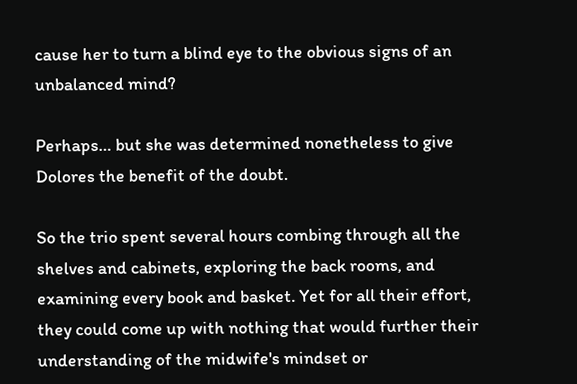cause her to turn a blind eye to the obvious signs of an unbalanced mind?

Perhaps… but she was determined nonetheless to give Dolores the benefit of the doubt.

So the trio spent several hours combing through all the shelves and cabinets, exploring the back rooms, and examining every book and basket. Yet for all their effort, they could come up with nothing that would further their understanding of the midwife's mindset or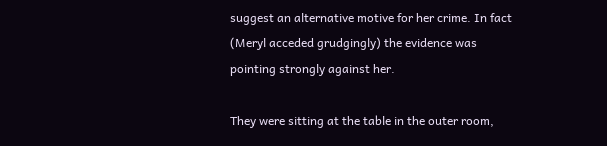suggest an alternative motive for her crime. In fact (Meryl acceded grudgingly) the evidence was pointing strongly against her.

They were sitting at the table in the outer room,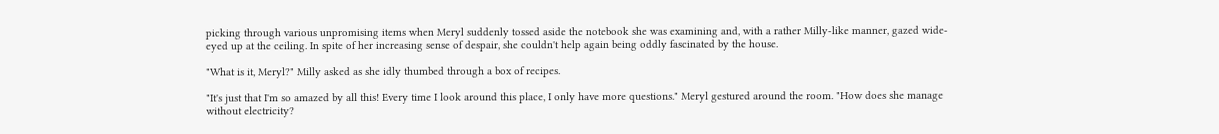picking through various unpromising items when Meryl suddenly tossed aside the notebook she was examining and, with a rather Milly-like manner, gazed wide-eyed up at the ceiling. In spite of her increasing sense of despair, she couldn't help again being oddly fascinated by the house.

"What is it, Meryl?" Milly asked as she idly thumbed through a box of recipes.

"It's just that I'm so amazed by all this! Every time I look around this place, I only have more questions." Meryl gestured around the room. "How does she manage without electricity?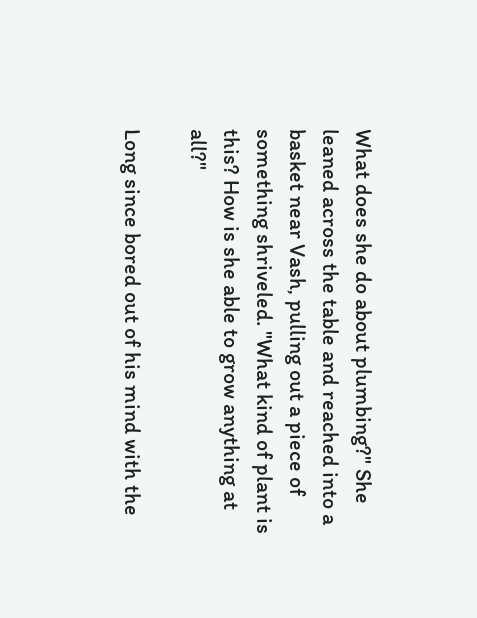What does she do about plumbing?" She leaned across the table and reached into a basket near Vash, pulling out a piece of something shriveled. "What kind of plant is this? How is she able to grow anything at all?"

Long since bored out of his mind with the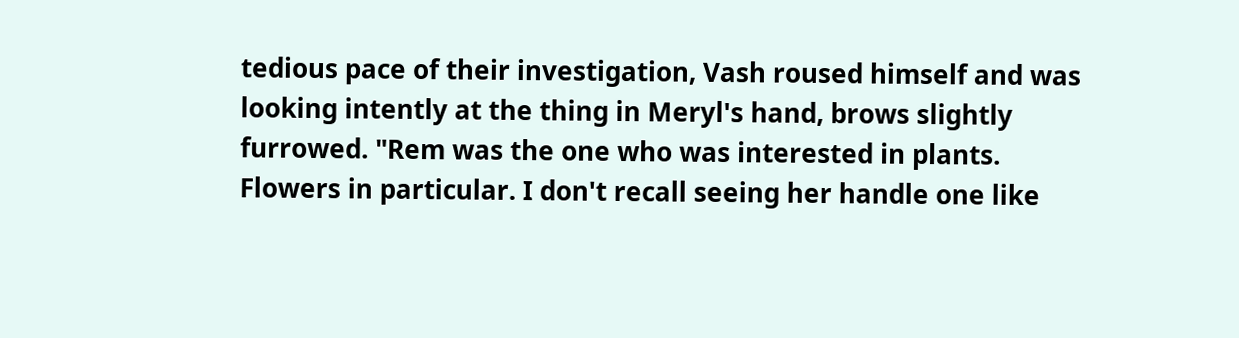tedious pace of their investigation, Vash roused himself and was looking intently at the thing in Meryl's hand, brows slightly furrowed. "Rem was the one who was interested in plants. Flowers in particular. I don't recall seeing her handle one like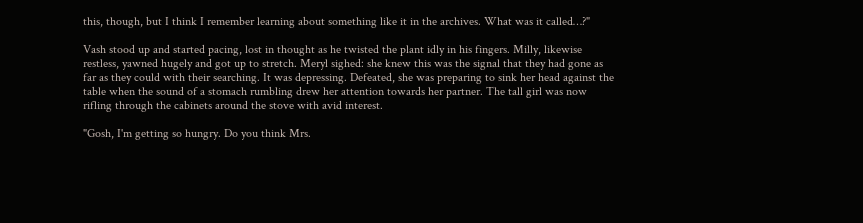this, though, but I think I remember learning about something like it in the archives. What was it called…?"

Vash stood up and started pacing, lost in thought as he twisted the plant idly in his fingers. Milly, likewise restless, yawned hugely and got up to stretch. Meryl sighed: she knew this was the signal that they had gone as far as they could with their searching. It was depressing. Defeated, she was preparing to sink her head against the table when the sound of a stomach rumbling drew her attention towards her partner. The tall girl was now rifling through the cabinets around the stove with avid interest.

"Gosh, I'm getting so hungry. Do you think Mrs.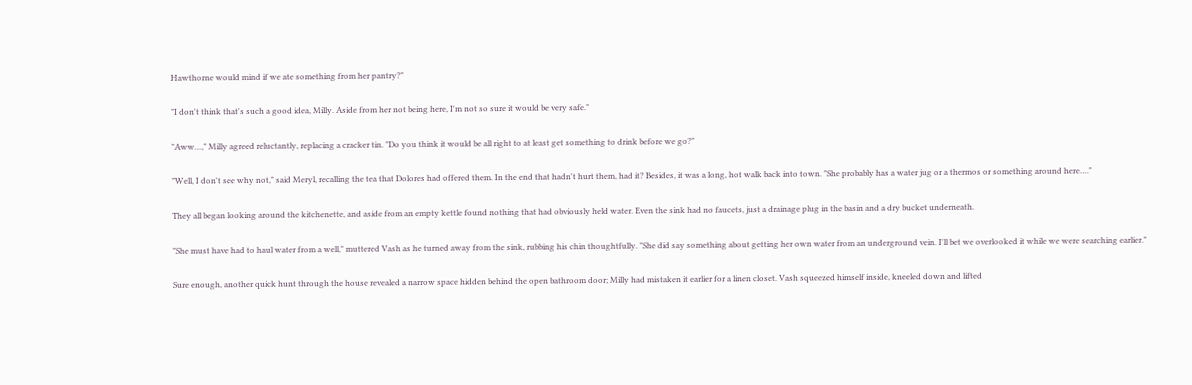Hawthorne would mind if we ate something from her pantry?"

"I don't think that's such a good idea, Milly. Aside from her not being here, I'm not so sure it would be very safe."

"Aww…," Milly agreed reluctantly, replacing a cracker tin. "Do you think it would be all right to at least get something to drink before we go?"

"Well, I don't see why not," said Meryl, recalling the tea that Dolores had offered them. In the end that hadn't hurt them, had it? Besides, it was a long, hot walk back into town. "She probably has a water jug or a thermos or something around here…."

They all began looking around the kitchenette, and aside from an empty kettle found nothing that had obviously held water. Even the sink had no faucets, just a drainage plug in the basin and a dry bucket underneath.

"She must have had to haul water from a well," muttered Vash as he turned away from the sink, rubbing his chin thoughtfully. "She did say something about getting her own water from an underground vein. I'll bet we overlooked it while we were searching earlier."

Sure enough, another quick hunt through the house revealed a narrow space hidden behind the open bathroom door; Milly had mistaken it earlier for a linen closet. Vash squeezed himself inside, kneeled down and lifted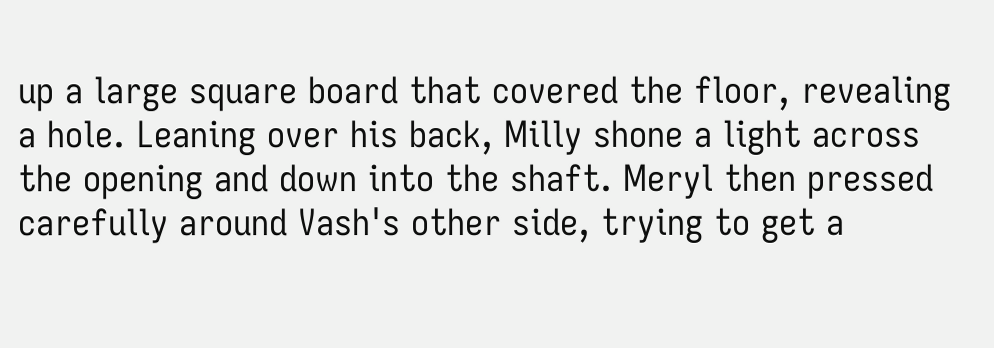up a large square board that covered the floor, revealing a hole. Leaning over his back, Milly shone a light across the opening and down into the shaft. Meryl then pressed carefully around Vash's other side, trying to get a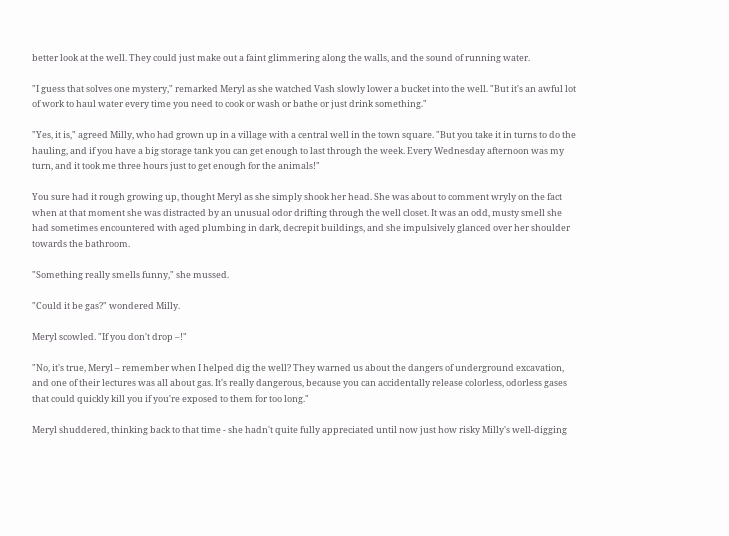better look at the well. They could just make out a faint glimmering along the walls, and the sound of running water.

"I guess that solves one mystery," remarked Meryl as she watched Vash slowly lower a bucket into the well. "But it's an awful lot of work to haul water every time you need to cook or wash or bathe or just drink something."

"Yes, it is," agreed Milly, who had grown up in a village with a central well in the town square. "But you take it in turns to do the hauling, and if you have a big storage tank you can get enough to last through the week. Every Wednesday afternoon was my turn, and it took me three hours just to get enough for the animals!"

You sure had it rough growing up, thought Meryl as she simply shook her head. She was about to comment wryly on the fact when at that moment she was distracted by an unusual odor drifting through the well closet. It was an odd, musty smell she had sometimes encountered with aged plumbing in dark, decrepit buildings, and she impulsively glanced over her shoulder towards the bathroom.

"Something really smells funny," she mussed.

"Could it be gas?" wondered Milly.

Meryl scowled. "If you don't drop –!"

"No, it's true, Meryl – remember when I helped dig the well? They warned us about the dangers of underground excavation, and one of their lectures was all about gas. It's really dangerous, because you can accidentally release colorless, odorless gases that could quickly kill you if you're exposed to them for too long."

Meryl shuddered, thinking back to that time - she hadn't quite fully appreciated until now just how risky Milly's well-digging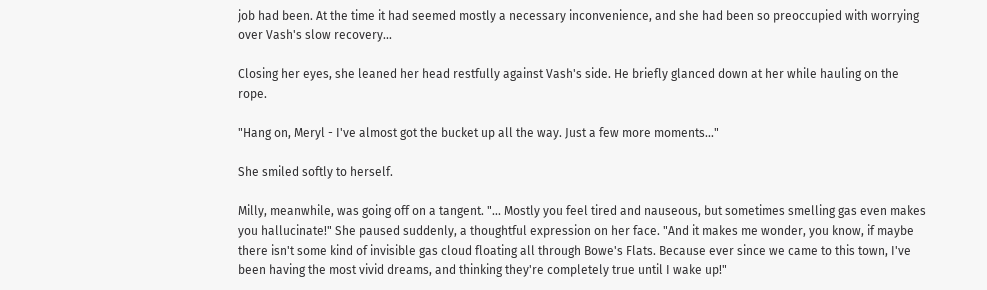job had been. At the time it had seemed mostly a necessary inconvenience, and she had been so preoccupied with worrying over Vash's slow recovery...

Closing her eyes, she leaned her head restfully against Vash's side. He briefly glanced down at her while hauling on the rope.

"Hang on, Meryl - I've almost got the bucket up all the way. Just a few more moments..."

She smiled softly to herself.

Milly, meanwhile, was going off on a tangent. "... Mostly you feel tired and nauseous, but sometimes smelling gas even makes you hallucinate!" She paused suddenly, a thoughtful expression on her face. "And it makes me wonder, you know, if maybe there isn't some kind of invisible gas cloud floating all through Bowe's Flats. Because ever since we came to this town, I've been having the most vivid dreams, and thinking they're completely true until I wake up!"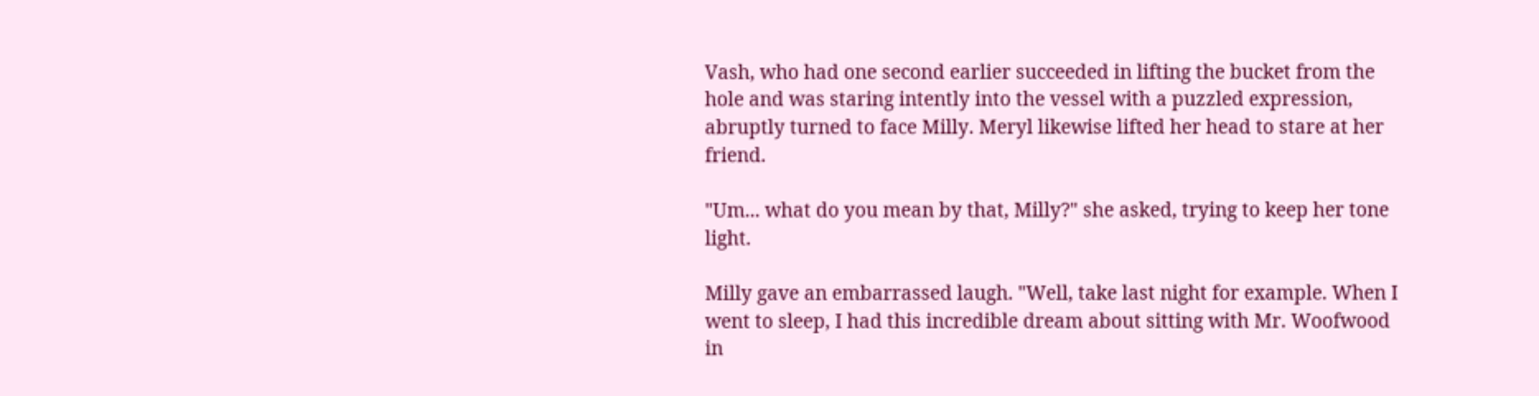Vash, who had one second earlier succeeded in lifting the bucket from the hole and was staring intently into the vessel with a puzzled expression, abruptly turned to face Milly. Meryl likewise lifted her head to stare at her friend.

"Um... what do you mean by that, Milly?" she asked, trying to keep her tone light.

Milly gave an embarrassed laugh. "Well, take last night for example. When I went to sleep, I had this incredible dream about sitting with Mr. Woofwood in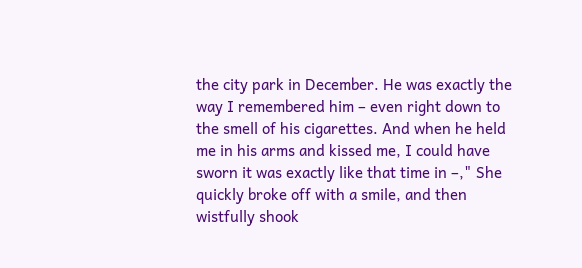the city park in December. He was exactly the way I remembered him – even right down to the smell of his cigarettes. And when he held me in his arms and kissed me, I could have sworn it was exactly like that time in –," She quickly broke off with a smile, and then wistfully shook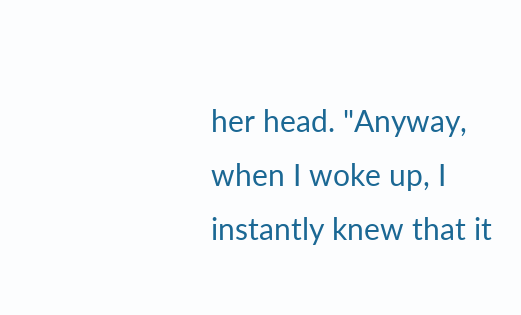her head. "Anyway, when I woke up, I instantly knew that it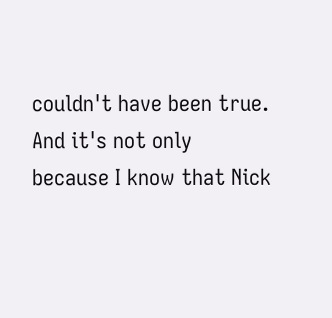couldn't have been true. And it's not only because I know that Nick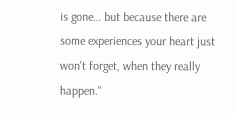is gone… but because there are some experiences your heart just won't forget, when they really happen."